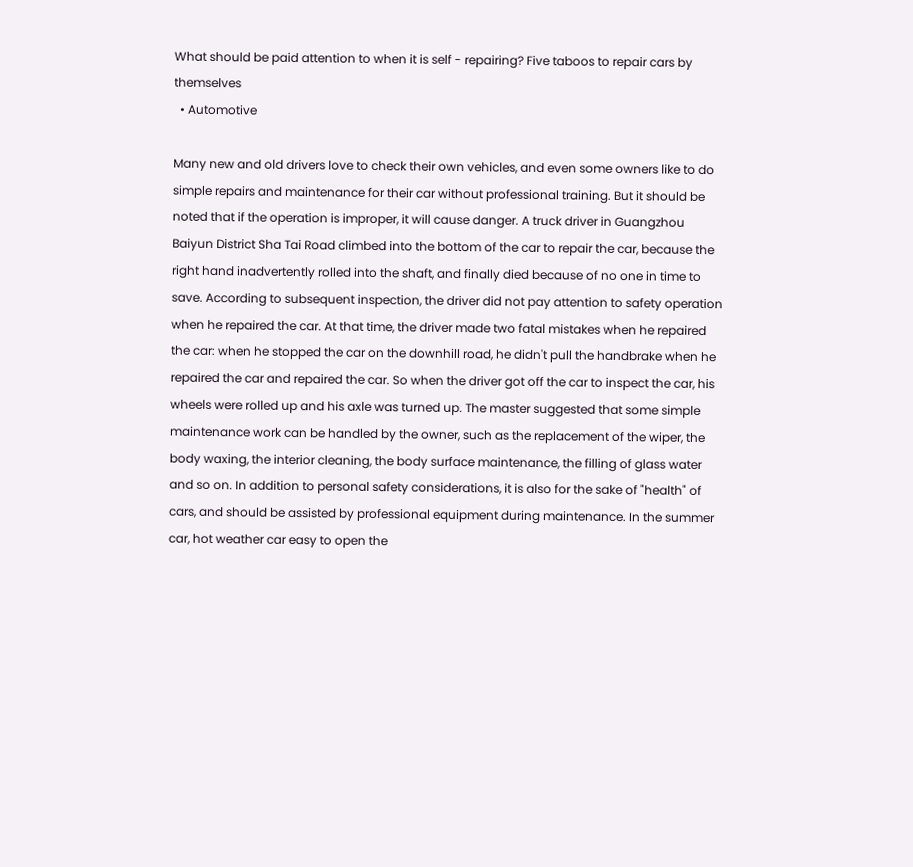What should be paid attention to when it is self - repairing? Five taboos to repair cars by themselves
  • Automotive

Many new and old drivers love to check their own vehicles, and even some owners like to do simple repairs and maintenance for their car without professional training. But it should be noted that if the operation is improper, it will cause danger. A truck driver in Guangzhou Baiyun District Sha Tai Road climbed into the bottom of the car to repair the car, because the right hand inadvertently rolled into the shaft, and finally died because of no one in time to save. According to subsequent inspection, the driver did not pay attention to safety operation when he repaired the car. At that time, the driver made two fatal mistakes when he repaired the car: when he stopped the car on the downhill road, he didn't pull the handbrake when he repaired the car and repaired the car. So when the driver got off the car to inspect the car, his wheels were rolled up and his axle was turned up. The master suggested that some simple maintenance work can be handled by the owner, such as the replacement of the wiper, the body waxing, the interior cleaning, the body surface maintenance, the filling of glass water and so on. In addition to personal safety considerations, it is also for the sake of "health" of cars, and should be assisted by professional equipment during maintenance. In the summer car, hot weather car easy to open the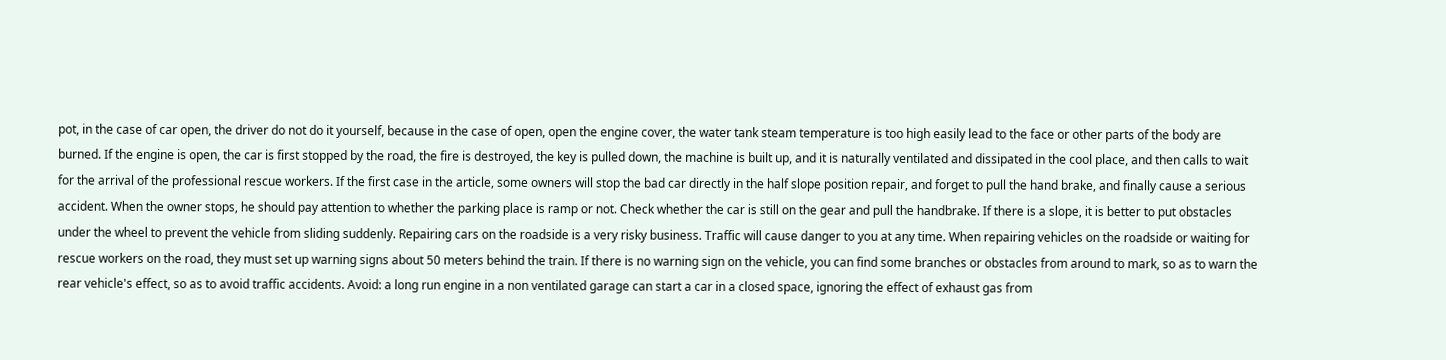pot, in the case of car open, the driver do not do it yourself, because in the case of open, open the engine cover, the water tank steam temperature is too high easily lead to the face or other parts of the body are burned. If the engine is open, the car is first stopped by the road, the fire is destroyed, the key is pulled down, the machine is built up, and it is naturally ventilated and dissipated in the cool place, and then calls to wait for the arrival of the professional rescue workers. If the first case in the article, some owners will stop the bad car directly in the half slope position repair, and forget to pull the hand brake, and finally cause a serious accident. When the owner stops, he should pay attention to whether the parking place is ramp or not. Check whether the car is still on the gear and pull the handbrake. If there is a slope, it is better to put obstacles under the wheel to prevent the vehicle from sliding suddenly. Repairing cars on the roadside is a very risky business. Traffic will cause danger to you at any time. When repairing vehicles on the roadside or waiting for rescue workers on the road, they must set up warning signs about 50 meters behind the train. If there is no warning sign on the vehicle, you can find some branches or obstacles from around to mark, so as to warn the rear vehicle's effect, so as to avoid traffic accidents. Avoid: a long run engine in a non ventilated garage can start a car in a closed space, ignoring the effect of exhaust gas from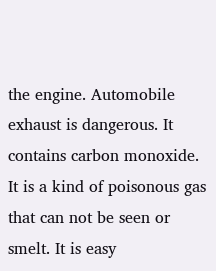the engine. Automobile exhaust is dangerous. It contains carbon monoxide. It is a kind of poisonous gas that can not be seen or smelt. It is easy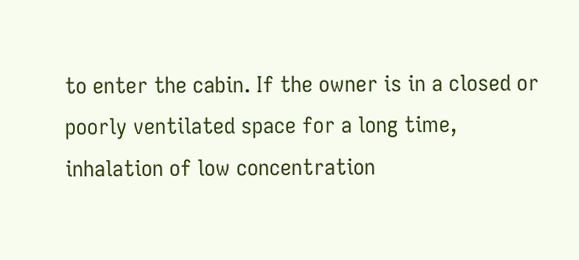to enter the cabin. If the owner is in a closed or poorly ventilated space for a long time, inhalation of low concentration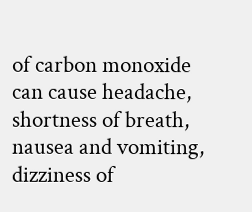of carbon monoxide can cause headache, shortness of breath, nausea and vomiting, dizziness of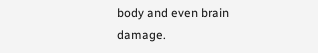body and even brain damage.